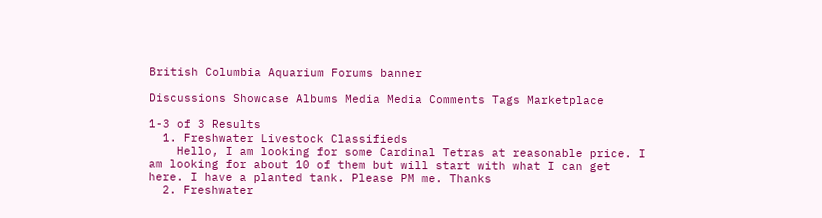British Columbia Aquarium Forums banner

Discussions Showcase Albums Media Media Comments Tags Marketplace

1-3 of 3 Results
  1. Freshwater Livestock Classifieds
    Hello, I am looking for some Cardinal Tetras at reasonable price. I am looking for about 10 of them but will start with what I can get here. I have a planted tank. Please PM me. Thanks
  2. Freshwater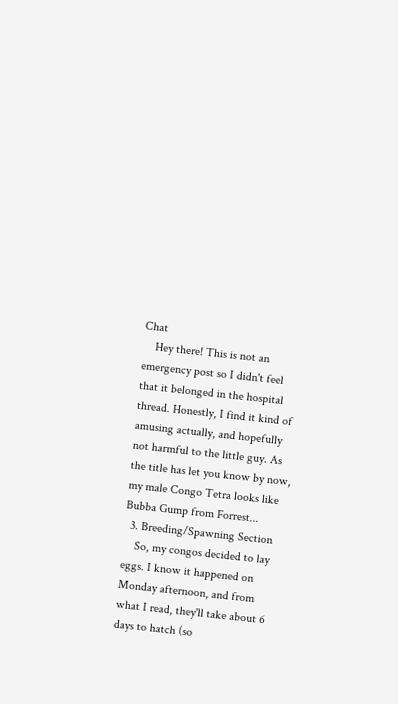Chat
    Hey there! This is not an emergency post so I didn't feel that it belonged in the hospital thread. Honestly, I find it kind of amusing actually, and hopefully not harmful to the little guy. As the title has let you know by now, my male Congo Tetra looks like Bubba Gump from Forrest...
  3. Breeding/Spawning Section
    So, my congos decided to lay eggs. I know it happened on Monday afternoon, and from what I read, they'll take about 6 days to hatch (so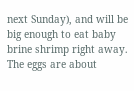next Sunday), and will be big enough to eat baby brine shrimp right away. The eggs are about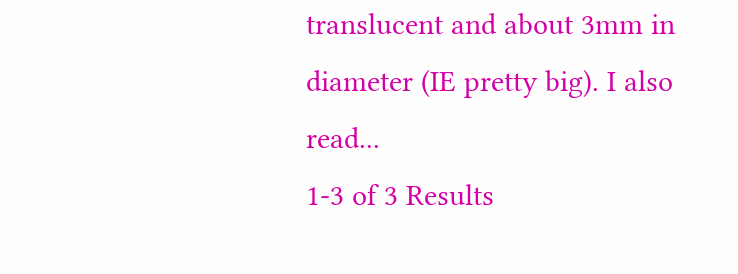translucent and about 3mm in diameter (IE pretty big). I also read...
1-3 of 3 Results